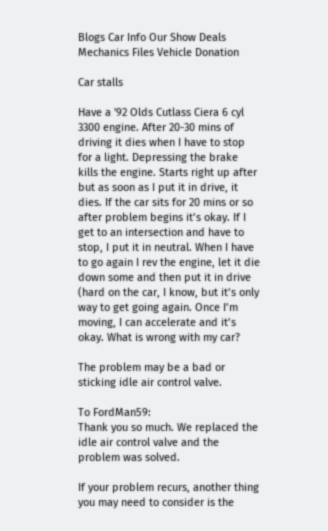Blogs Car Info Our Show Deals Mechanics Files Vehicle Donation

Car stalls

Have a '92 Olds Cutlass Ciera 6 cyl 3300 engine. After 20-30 mins of driving it dies when I have to stop for a light. Depressing the brake kills the engine. Starts right up after but as soon as I put it in drive, it dies. If the car sits for 20 mins or so after problem begins it’s okay. If I get to an intersection and have to stop, I put it in neutral. When I have to go again I rev the engine, let it die down some and then put it in drive (hard on the car, I know, but it’s only way to get going again. Once I’m moving, I can accelerate and it’s okay. What is wrong with my car?

The problem may be a bad or sticking idle air control valve.

To FordMan59:
Thank you so much. We replaced the idle air control valve and the problem was solved.

If your problem recurs, another thing you may need to consider is the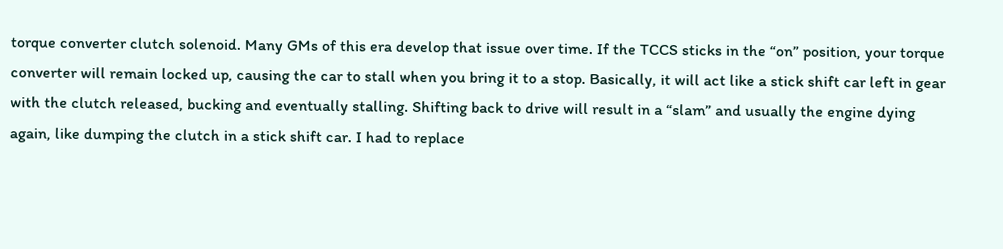torque converter clutch solenoid. Many GMs of this era develop that issue over time. If the TCCS sticks in the “on” position, your torque converter will remain locked up, causing the car to stall when you bring it to a stop. Basically, it will act like a stick shift car left in gear with the clutch released, bucking and eventually stalling. Shifting back to drive will result in a “slam” and usually the engine dying again, like dumping the clutch in a stick shift car. I had to replace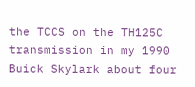the TCCS on the TH125C transmission in my 1990 Buick Skylark about four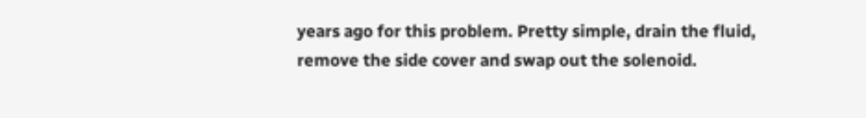years ago for this problem. Pretty simple, drain the fluid, remove the side cover and swap out the solenoid.